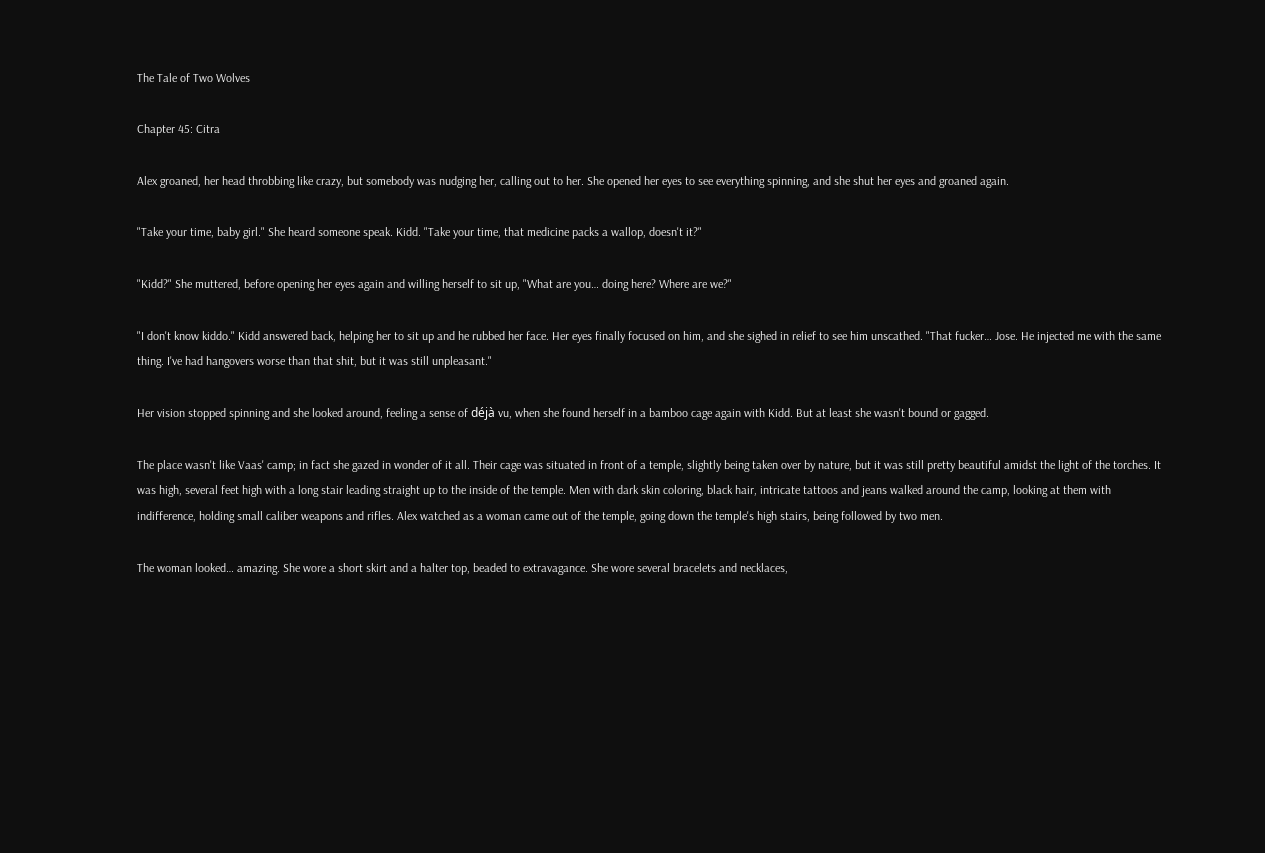The Tale of Two Wolves

Chapter 45: Citra

Alex groaned, her head throbbing like crazy, but somebody was nudging her, calling out to her. She opened her eyes to see everything spinning, and she shut her eyes and groaned again.

"Take your time, baby girl." She heard someone speak. Kidd. "Take your time, that medicine packs a wallop, doesn't it?"

"Kidd?" She muttered, before opening her eyes again and willing herself to sit up, "What are you… doing here? Where are we?"

"I don't know kiddo." Kidd answered back, helping her to sit up and he rubbed her face. Her eyes finally focused on him, and she sighed in relief to see him unscathed. "That fucker… Jose. He injected me with the same thing. I've had hangovers worse than that shit, but it was still unpleasant."

Her vision stopped spinning and she looked around, feeling a sense of déjà vu, when she found herself in a bamboo cage again with Kidd. But at least she wasn't bound or gagged.

The place wasn't like Vaas' camp; in fact she gazed in wonder of it all. Their cage was situated in front of a temple, slightly being taken over by nature, but it was still pretty beautiful amidst the light of the torches. It was high, several feet high with a long stair leading straight up to the inside of the temple. Men with dark skin coloring, black hair, intricate tattoos and jeans walked around the camp, looking at them with indifference, holding small caliber weapons and rifles. Alex watched as a woman came out of the temple, going down the temple's high stairs, being followed by two men.

The woman looked… amazing. She wore a short skirt and a halter top, beaded to extravagance. She wore several bracelets and necklaces,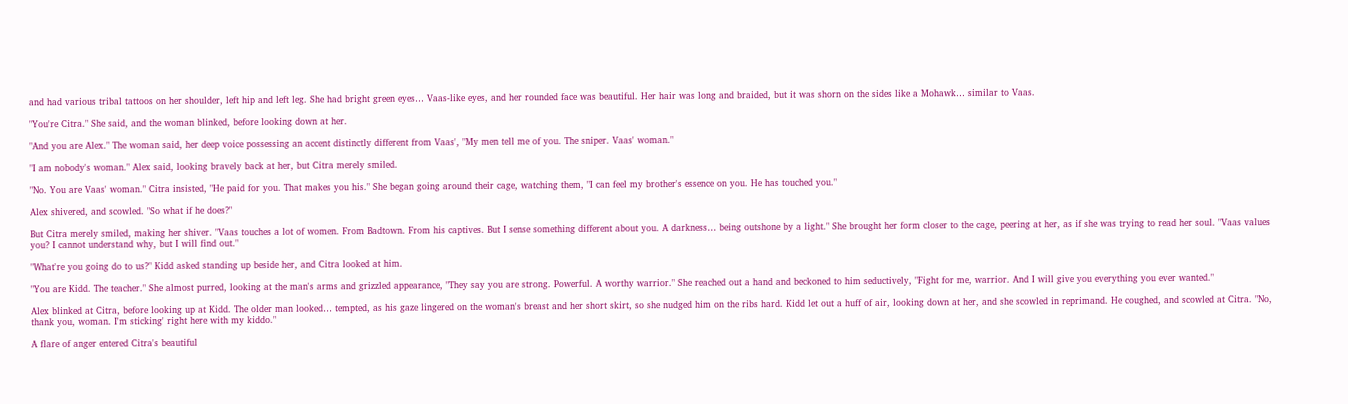and had various tribal tattoos on her shoulder, left hip and left leg. She had bright green eyes… Vaas-like eyes, and her rounded face was beautiful. Her hair was long and braided, but it was shorn on the sides like a Mohawk… similar to Vaas.

"You're Citra." She said, and the woman blinked, before looking down at her.

"And you are Alex." The woman said, her deep voice possessing an accent distinctly different from Vaas', "My men tell me of you. The sniper. Vaas' woman."

"I am nobody's woman." Alex said, looking bravely back at her, but Citra merely smiled.

"No. You are Vaas' woman." Citra insisted, "He paid for you. That makes you his." She began going around their cage, watching them, "I can feel my brother's essence on you. He has touched you."

Alex shivered, and scowled. "So what if he does?"

But Citra merely smiled, making her shiver. "Vaas touches a lot of women. From Badtown. From his captives. But I sense something different about you. A darkness… being outshone by a light." She brought her form closer to the cage, peering at her, as if she was trying to read her soul. "Vaas values you? I cannot understand why, but I will find out."

"What're you going do to us?" Kidd asked standing up beside her, and Citra looked at him.

"You are Kidd. The teacher." She almost purred, looking at the man's arms and grizzled appearance, "They say you are strong. Powerful. A worthy warrior." She reached out a hand and beckoned to him seductively, "Fight for me, warrior. And I will give you everything you ever wanted."

Alex blinked at Citra, before looking up at Kidd. The older man looked… tempted, as his gaze lingered on the woman's breast and her short skirt, so she nudged him on the ribs hard. Kidd let out a huff of air, looking down at her, and she scowled in reprimand. He coughed, and scowled at Citra. "No, thank you, woman. I'm sticking' right here with my kiddo."

A flare of anger entered Citra's beautiful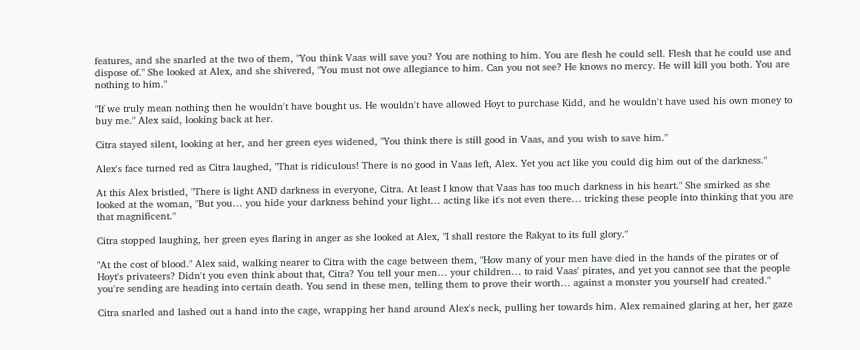features, and she snarled at the two of them, "You think Vaas will save you? You are nothing to him. You are flesh he could sell. Flesh that he could use and dispose of." She looked at Alex, and she shivered, "You must not owe allegiance to him. Can you not see? He knows no mercy. He will kill you both. You are nothing to him."

"If we truly mean nothing then he wouldn't have bought us. He wouldn't have allowed Hoyt to purchase Kidd, and he wouldn't have used his own money to buy me." Alex said, looking back at her.

Citra stayed silent, looking at her, and her green eyes widened, "You think there is still good in Vaas, and you wish to save him."

Alex's face turned red as Citra laughed, "That is ridiculous! There is no good in Vaas left, Alex. Yet you act like you could dig him out of the darkness."

At this Alex bristled, "There is light AND darkness in everyone, Citra. At least I know that Vaas has too much darkness in his heart." She smirked as she looked at the woman, "But you… you hide your darkness behind your light… acting like it's not even there… tricking these people into thinking that you are that magnificent."

Citra stopped laughing, her green eyes flaring in anger as she looked at Alex, "I shall restore the Rakyat to its full glory."

"At the cost of blood." Alex said, walking nearer to Citra with the cage between them, "How many of your men have died in the hands of the pirates or of Hoyt's privateers? Didn't you even think about that, Citra? You tell your men… your children… to raid Vaas' pirates, and yet you cannot see that the people you're sending are heading into certain death. You send in these men, telling them to prove their worth… against a monster you yourself had created."

Citra snarled and lashed out a hand into the cage, wrapping her hand around Alex's neck, pulling her towards him. Alex remained glaring at her, her gaze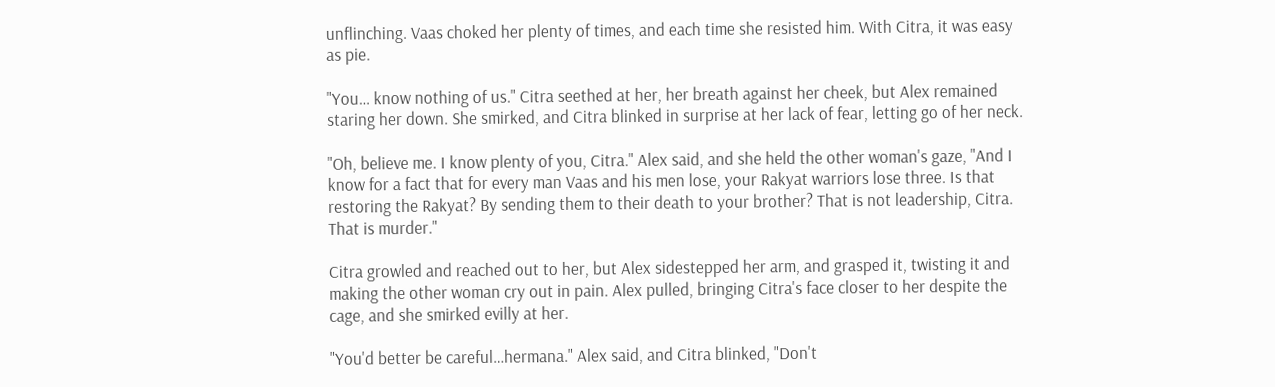unflinching. Vaas choked her plenty of times, and each time she resisted him. With Citra, it was easy as pie.

"You… know nothing of us." Citra seethed at her, her breath against her cheek, but Alex remained staring her down. She smirked, and Citra blinked in surprise at her lack of fear, letting go of her neck.

"Oh, believe me. I know plenty of you, Citra." Alex said, and she held the other woman's gaze, "And I know for a fact that for every man Vaas and his men lose, your Rakyat warriors lose three. Is that restoring the Rakyat? By sending them to their death to your brother? That is not leadership, Citra. That is murder."

Citra growled and reached out to her, but Alex sidestepped her arm, and grasped it, twisting it and making the other woman cry out in pain. Alex pulled, bringing Citra's face closer to her despite the cage, and she smirked evilly at her.

"You'd better be careful…hermana." Alex said, and Citra blinked, "Don't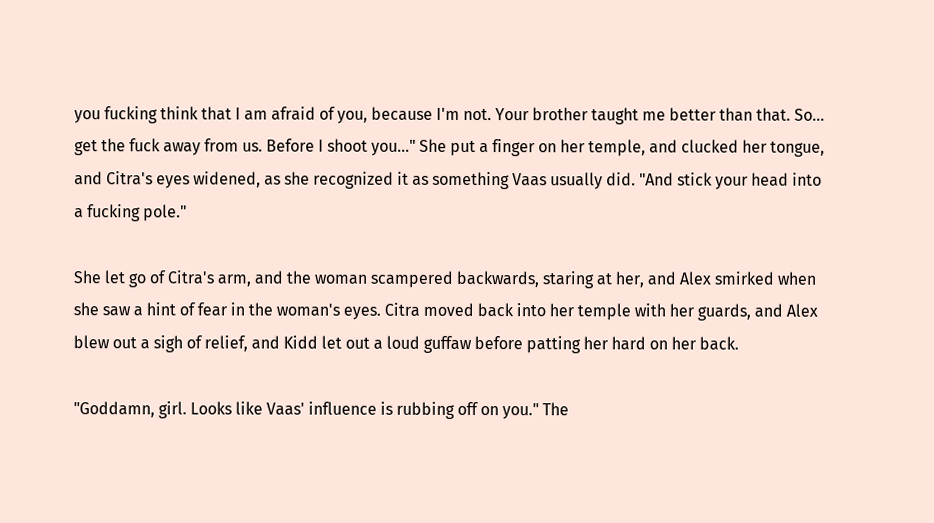you fucking think that I am afraid of you, because I'm not. Your brother taught me better than that. So… get the fuck away from us. Before I shoot you…" She put a finger on her temple, and clucked her tongue, and Citra's eyes widened, as she recognized it as something Vaas usually did. "And stick your head into a fucking pole."

She let go of Citra's arm, and the woman scampered backwards, staring at her, and Alex smirked when she saw a hint of fear in the woman's eyes. Citra moved back into her temple with her guards, and Alex blew out a sigh of relief, and Kidd let out a loud guffaw before patting her hard on her back.

"Goddamn, girl. Looks like Vaas' influence is rubbing off on you." The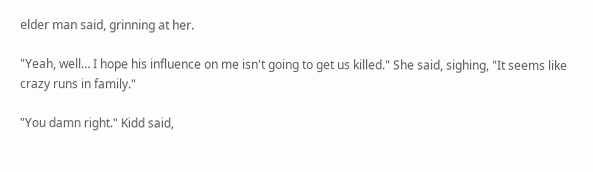elder man said, grinning at her.

"Yeah, well… I hope his influence on me isn't going to get us killed." She said, sighing, "It seems like crazy runs in family."

"You damn right." Kidd said,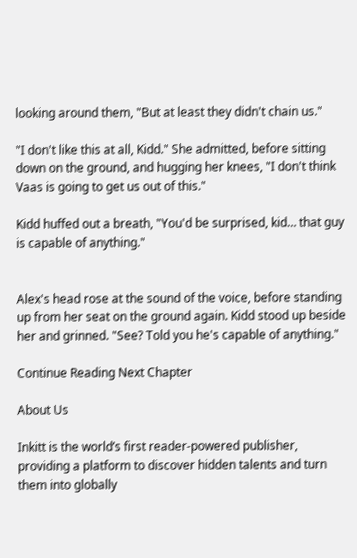looking around them, "But at least they didn't chain us."

"I don't like this at all, Kidd." She admitted, before sitting down on the ground, and hugging her knees, "I don't think Vaas is going to get us out of this."

Kidd huffed out a breath, "You'd be surprised, kid… that guy is capable of anything."


Alex's head rose at the sound of the voice, before standing up from her seat on the ground again. Kidd stood up beside her and grinned. "See? Told you he's capable of anything."

Continue Reading Next Chapter

About Us

Inkitt is the world’s first reader-powered publisher, providing a platform to discover hidden talents and turn them into globally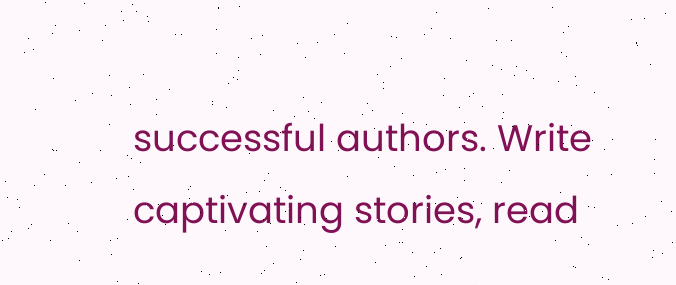successful authors. Write captivating stories, read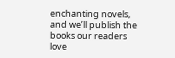enchanting novels, and we’ll publish the books our readers love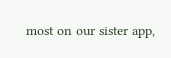most on our sister app,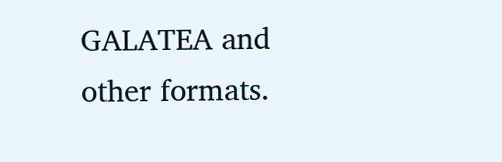GALATEA and other formats.